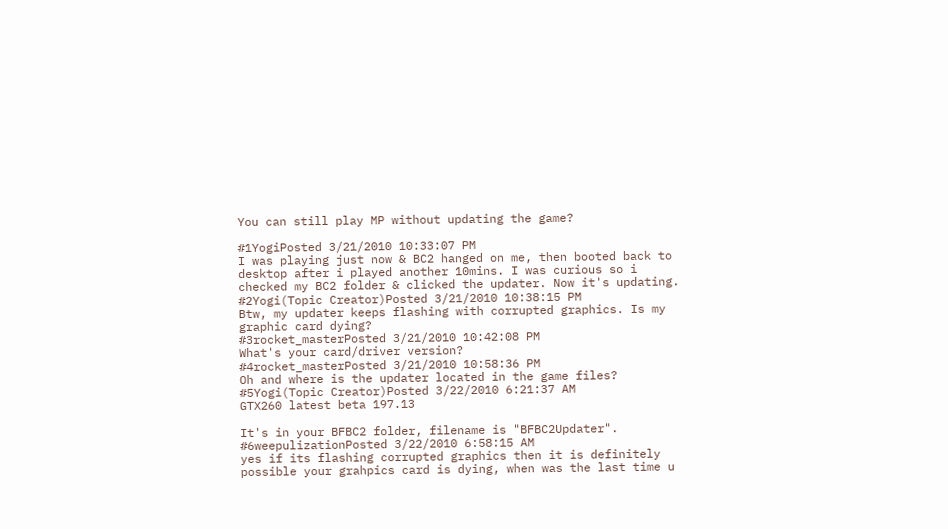You can still play MP without updating the game?

#1YogiPosted 3/21/2010 10:33:07 PM
I was playing just now & BC2 hanged on me, then booted back to desktop after i played another 10mins. I was curious so i checked my BC2 folder & clicked the updater. Now it's updating.
#2Yogi(Topic Creator)Posted 3/21/2010 10:38:15 PM
Btw, my updater keeps flashing with corrupted graphics. Is my graphic card dying?
#3rocket_masterPosted 3/21/2010 10:42:08 PM
What's your card/driver version?
#4rocket_masterPosted 3/21/2010 10:58:36 PM
Oh and where is the updater located in the game files?
#5Yogi(Topic Creator)Posted 3/22/2010 6:21:37 AM
GTX260 latest beta 197.13

It's in your BFBC2 folder, filename is "BFBC2Updater".
#6weepulizationPosted 3/22/2010 6:58:15 AM
yes if its flashing corrupted graphics then it is definitely possible your grahpics card is dying, when was the last time u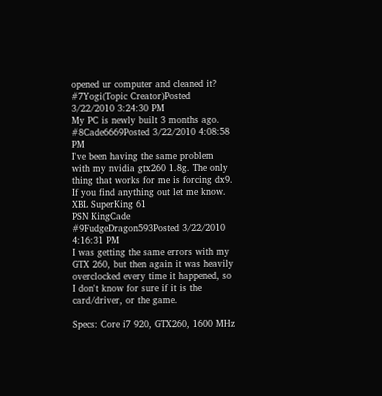opened ur computer and cleaned it?
#7Yogi(Topic Creator)Posted 3/22/2010 3:24:30 PM
My PC is newly built 3 months ago.
#8Cade6669Posted 3/22/2010 4:08:58 PM
I've been having the same problem with my nvidia gtx260 1.8g. The only thing that works for me is forcing dx9. If you find anything out let me know.
XBL SuperKing 61
PSN KingCade
#9FudgeDragon593Posted 3/22/2010 4:16:31 PM
I was getting the same errors with my GTX 260, but then again it was heavily overclocked every time it happened, so I don't know for sure if it is the card/driver, or the game.

Specs: Core i7 920, GTX260, 1600 MHz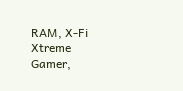RAM, X-Fi Xtreme Gamer,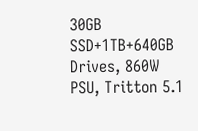30GB SSD+1TB+640GB Drives, 860W PSU, Tritton 5.1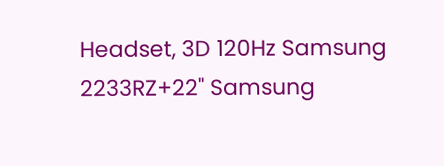Headset, 3D 120Hz Samsung 2233RZ+22" Samsung